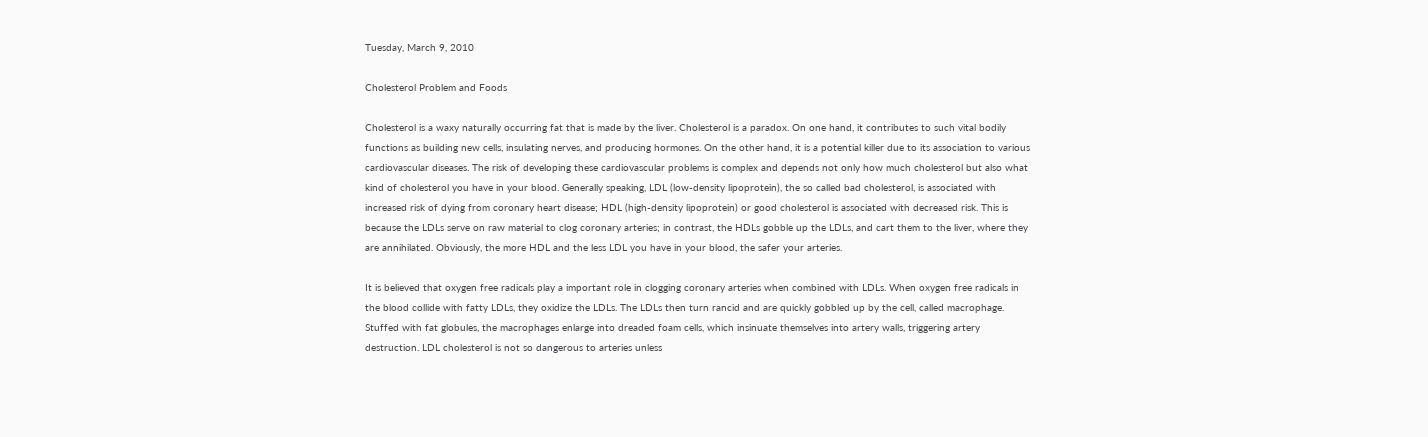Tuesday, March 9, 2010

Cholesterol Problem and Foods

Cholesterol is a waxy naturally occurring fat that is made by the liver. Cholesterol is a paradox. On one hand, it contributes to such vital bodily functions as building new cells, insulating nerves, and producing hormones. On the other hand, it is a potential killer due to its association to various cardiovascular diseases. The risk of developing these cardiovascular problems is complex and depends not only how much cholesterol but also what kind of cholesterol you have in your blood. Generally speaking, LDL (low-density lipoprotein), the so called bad cholesterol, is associated with increased risk of dying from coronary heart disease; HDL (high-density lipoprotein) or good cholesterol is associated with decreased risk. This is because the LDLs serve on raw material to clog coronary arteries; in contrast, the HDLs gobble up the LDLs, and cart them to the liver, where they are annihilated. Obviously, the more HDL and the less LDL you have in your blood, the safer your arteries.

It is believed that oxygen free radicals play a important role in clogging coronary arteries when combined with LDLs. When oxygen free radicals in the blood collide with fatty LDLs, they oxidize the LDLs. The LDLs then turn rancid and are quickly gobbled up by the cell, called macrophage. Stuffed with fat globules, the macrophages enlarge into dreaded foam cells, which insinuate themselves into artery walls, triggering artery destruction. LDL cholesterol is not so dangerous to arteries unless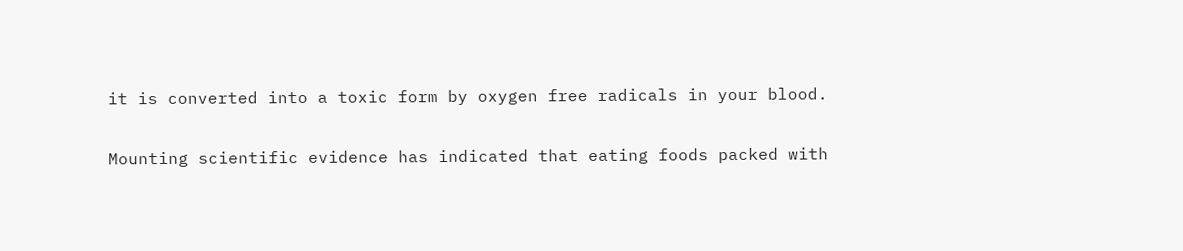it is converted into a toxic form by oxygen free radicals in your blood.

Mounting scientific evidence has indicated that eating foods packed with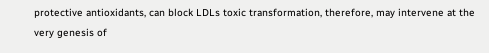protective antioxidants, can block LDLs toxic transformation, therefore, may intervene at the very genesis of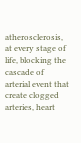atherosclerosis, at every stage of life, blocking the cascade of arterial event that create clogged arteries, heart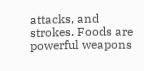attacks, and strokes. Foods are powerful weapons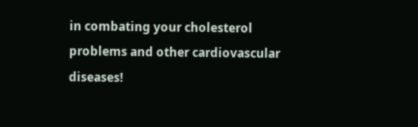in combating your cholesterol problems and other cardiovascular diseases!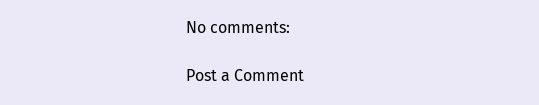No comments:

Post a Comment